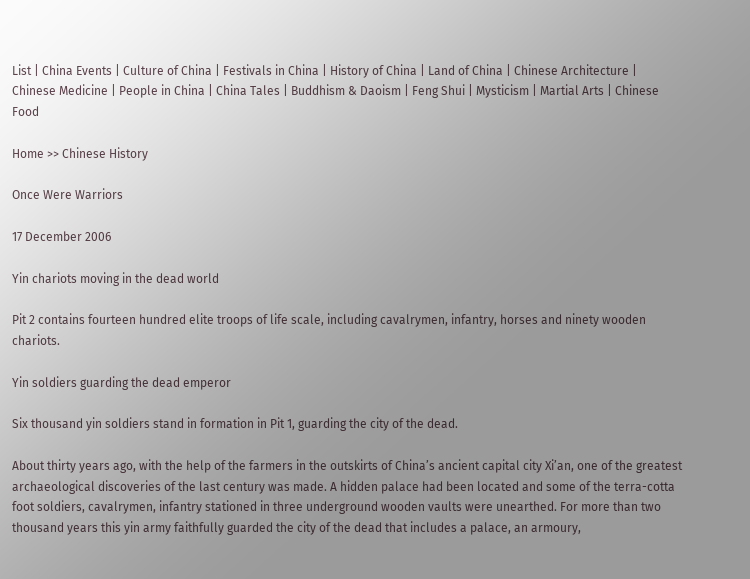List | China Events | Culture of China | Festivals in China | History of China | Land of China | Chinese Architecture | Chinese Medicine | People in China | China Tales | Buddhism & Daoism | Feng Shui | Mysticism | Martial Arts | Chinese Food

Home >> Chinese History

Once Were Warriors

17 December 2006

Yin chariots moving in the dead world

Pit 2 contains fourteen hundred elite troops of life scale, including cavalrymen, infantry, horses and ninety wooden chariots.

Yin soldiers guarding the dead emperor

Six thousand yin soldiers stand in formation in Pit 1, guarding the city of the dead.

About thirty years ago, with the help of the farmers in the outskirts of China’s ancient capital city Xi’an, one of the greatest archaeological discoveries of the last century was made. A hidden palace had been located and some of the terra-cotta foot soldiers, cavalrymen, infantry stationed in three underground wooden vaults were unearthed. For more than two thousand years this yin army faithfully guarded the city of the dead that includes a palace, an armoury,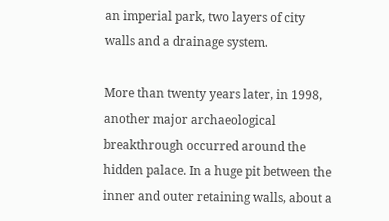an imperial park, two layers of city walls and a drainage system.

More than twenty years later, in 1998, another major archaeological breakthrough occurred around the hidden palace. In a huge pit between the inner and outer retaining walls, about a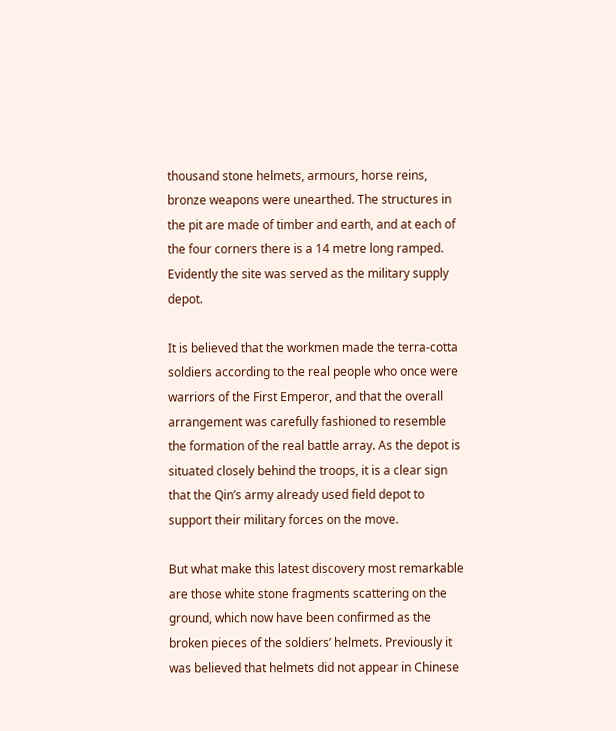thousand stone helmets, armours, horse reins, bronze weapons were unearthed. The structures in the pit are made of timber and earth, and at each of the four corners there is a 14 metre long ramped. Evidently the site was served as the military supply depot.

It is believed that the workmen made the terra-cotta soldiers according to the real people who once were warriors of the First Emperor, and that the overall arrangement was carefully fashioned to resemble the formation of the real battle array. As the depot is situated closely behind the troops, it is a clear sign that the Qin’s army already used field depot to support their military forces on the move.

But what make this latest discovery most remarkable are those white stone fragments scattering on the ground, which now have been confirmed as the broken pieces of the soldiers’ helmets. Previously it was believed that helmets did not appear in Chinese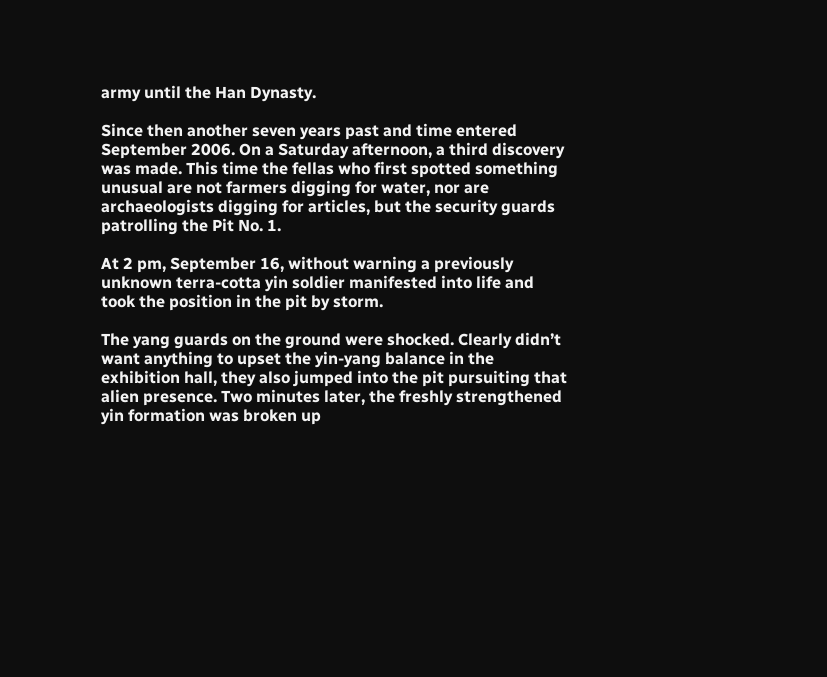army until the Han Dynasty.

Since then another seven years past and time entered September 2006. On a Saturday afternoon, a third discovery was made. This time the fellas who first spotted something unusual are not farmers digging for water, nor are archaeologists digging for articles, but the security guards patrolling the Pit No. 1.

At 2 pm, September 16, without warning a previously unknown terra-cotta yin soldier manifested into life and took the position in the pit by storm.

The yang guards on the ground were shocked. Clearly didn’t want anything to upset the yin-yang balance in the exhibition hall, they also jumped into the pit pursuiting that alien presence. Two minutes later, the freshly strengthened yin formation was broken up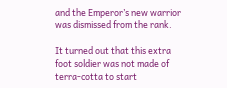and the Emperor’s new warrior was dismissed from the rank.

It turned out that this extra foot soldier was not made of terra-cotta to start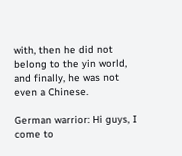with, then he did not belong to the yin world, and finally, he was not even a Chinese.

German warrior: Hi guys, I come to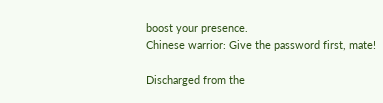boost your presence.
Chinese warrior: Give the password first, mate!

Discharged from the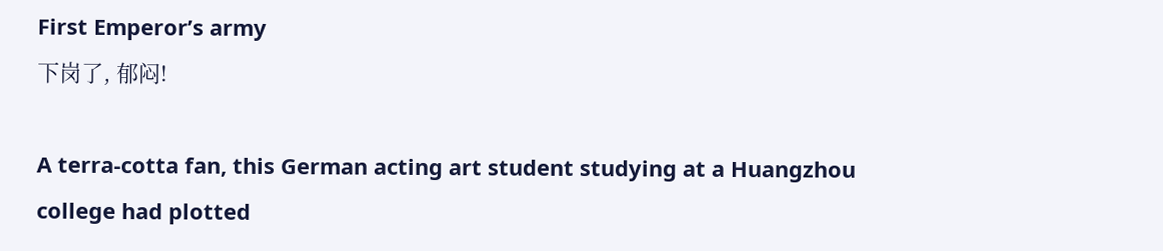First Emperor’s army
下岗了, 郁闷!

A terra-cotta fan, this German acting art student studying at a Huangzhou college had plotted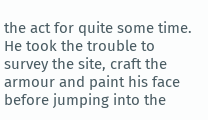the act for quite some time. He took the trouble to survey the site, craft the armour and paint his face before jumping into the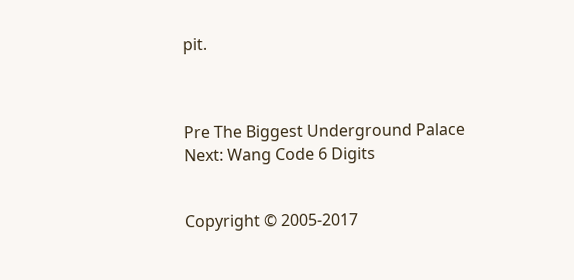pit.



Pre The Biggest Underground Palace
Next: Wang Code 6 Digits


Copyright © 2005-2017